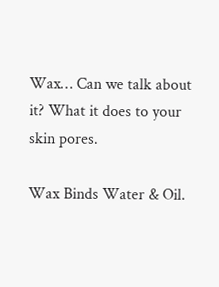Wax… Can we talk about it? What it does to your skin pores.

Wax Binds Water & Oil.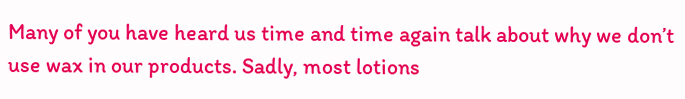Many of you have heard us time and time again talk about why we don’t use wax in our products. Sadly, most lotions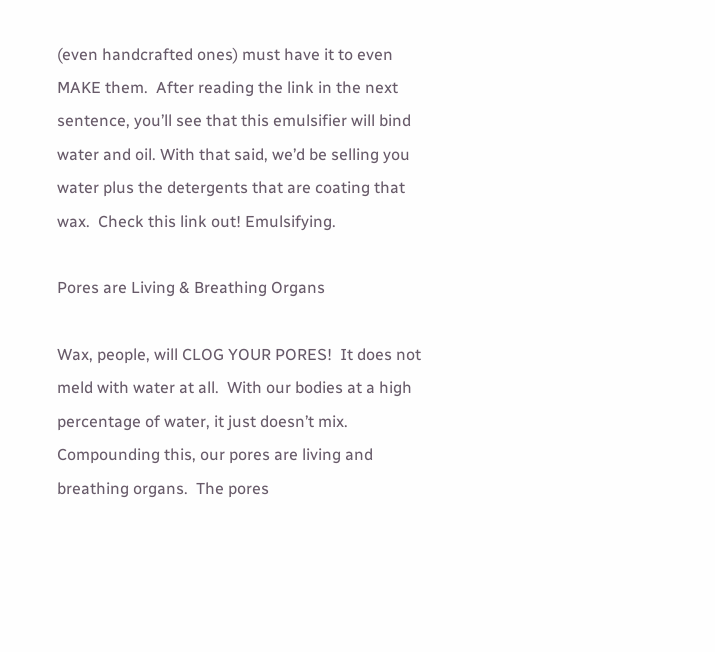(even handcrafted ones) must have it to even MAKE them.  After reading the link in the next sentence, you’ll see that this emulsifier will bind water and oil. With that said, we’d be selling you water plus the detergents that are coating that wax.  Check this link out! Emulsifying.

Pores are Living & Breathing Organs

Wax, people, will CLOG YOUR PORES!  It does not meld with water at all.  With our bodies at a high percentage of water, it just doesn’t mix.  Compounding this, our pores are living and breathing organs.  The pores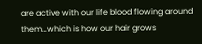are active with our life blood flowing around them…which is how our hair grows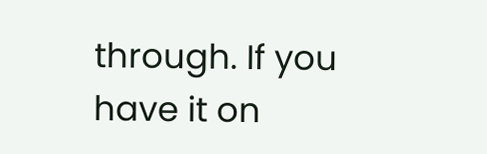through. If you have it on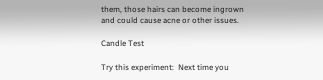them, those hairs can become ingrown and could cause acne or other issues.

Candle Test

Try this experiment:  Next time you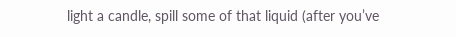light a candle, spill some of that liquid (after you’ve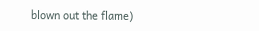blown out the flame)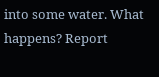into some water. What happens? Report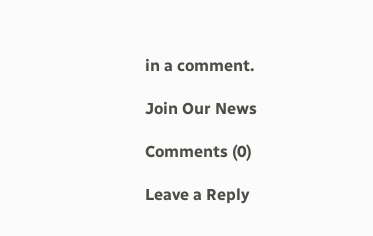in a comment.

Join Our News

Comments (0)

Leave a Reply